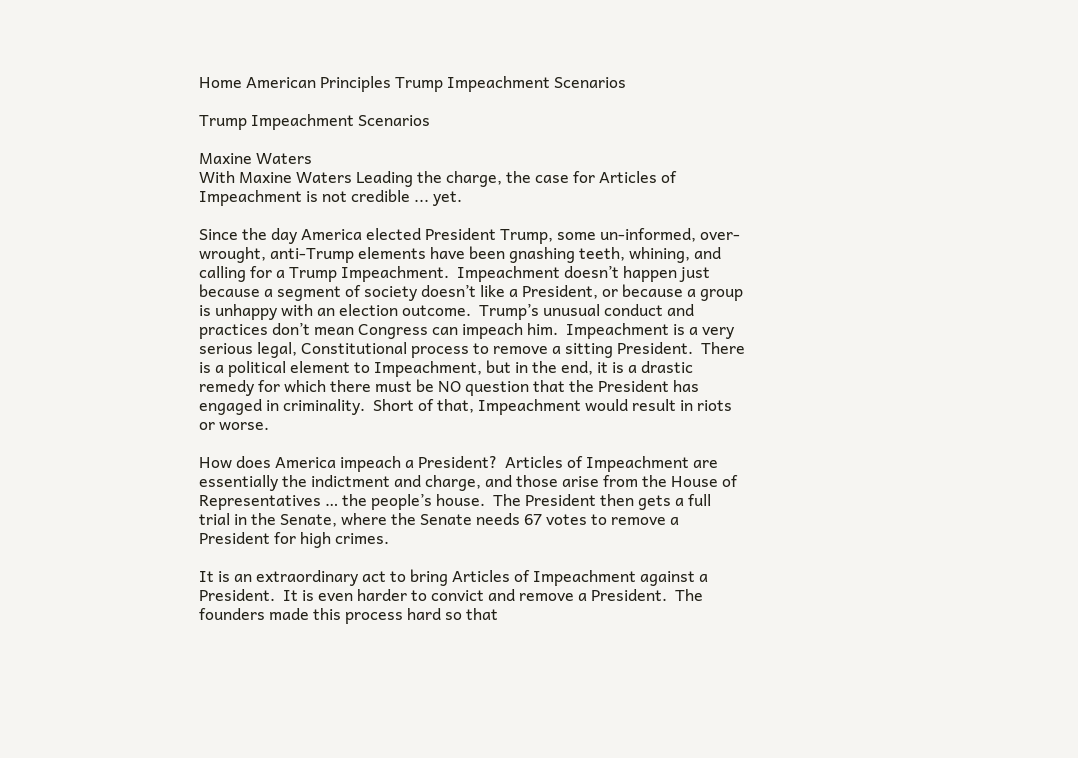Home American Principles Trump Impeachment Scenarios

Trump Impeachment Scenarios

Maxine Waters
With Maxine Waters Leading the charge, the case for Articles of Impeachment is not credible ... yet.

Since the day America elected President Trump, some un-informed, over-wrought, anti-Trump elements have been gnashing teeth, whining, and calling for a Trump Impeachment.  Impeachment doesn’t happen just because a segment of society doesn’t like a President, or because a group is unhappy with an election outcome.  Trump’s unusual conduct and practices don’t mean Congress can impeach him.  Impeachment is a very serious legal, Constitutional process to remove a sitting President.  There is a political element to Impeachment, but in the end, it is a drastic remedy for which there must be NO question that the President has engaged in criminality.  Short of that, Impeachment would result in riots or worse.

How does America impeach a President?  Articles of Impeachment are essentially the indictment and charge, and those arise from the House of Representatives … the people’s house.  The President then gets a full trial in the Senate, where the Senate needs 67 votes to remove a President for high crimes.

It is an extraordinary act to bring Articles of Impeachment against a President.  It is even harder to convict and remove a President.  The founders made this process hard so that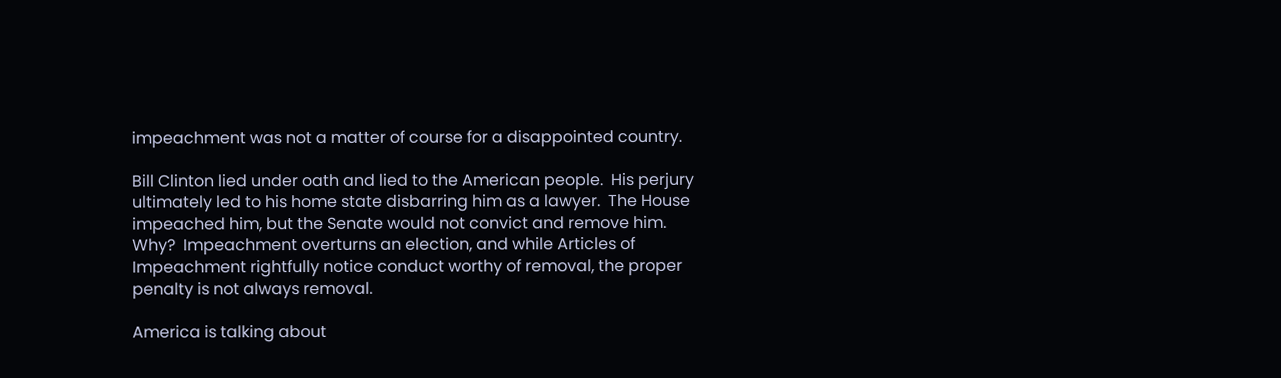impeachment was not a matter of course for a disappointed country.

Bill Clinton lied under oath and lied to the American people.  His perjury ultimately led to his home state disbarring him as a lawyer.  The House impeached him, but the Senate would not convict and remove him.  Why?  Impeachment overturns an election, and while Articles of Impeachment rightfully notice conduct worthy of removal, the proper penalty is not always removal.

America is talking about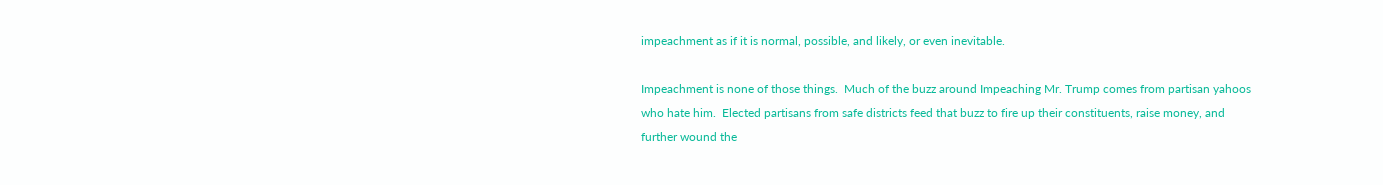impeachment as if it is normal, possible, and likely, or even inevitable.

Impeachment is none of those things.  Much of the buzz around Impeaching Mr. Trump comes from partisan yahoos who hate him.  Elected partisans from safe districts feed that buzz to fire up their constituents, raise money, and further wound the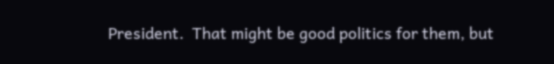President.  That might be good politics for them, but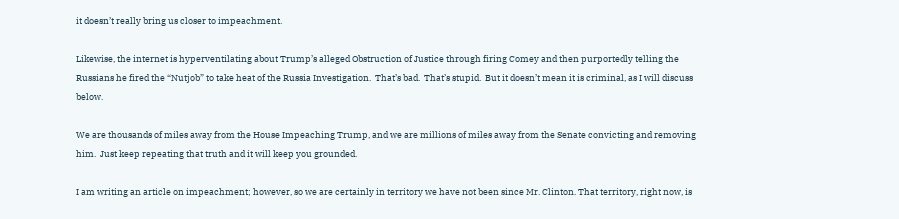it doesn’t really bring us closer to impeachment.

Likewise, the internet is hyperventilating about Trump’s alleged Obstruction of Justice through firing Comey and then purportedly telling the Russians he fired the “Nutjob” to take heat of the Russia Investigation.  That’s bad.  That’s stupid.  But it doesn’t mean it is criminal, as I will discuss below.

We are thousands of miles away from the House Impeaching Trump, and we are millions of miles away from the Senate convicting and removing him.  Just keep repeating that truth and it will keep you grounded.

I am writing an article on impeachment; however, so we are certainly in territory we have not been since Mr. Clinton. That territory, right now, is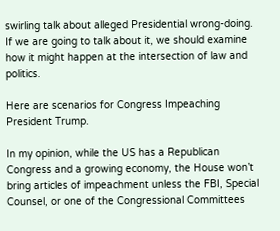swirling talk about alleged Presidential wrong-doing.  If we are going to talk about it, we should examine how it might happen at the intersection of law and politics.

Here are scenarios for Congress Impeaching President Trump.

In my opinion, while the US has a Republican Congress and a growing economy, the House won’t bring articles of impeachment unless the FBI, Special Counsel, or one of the Congressional Committees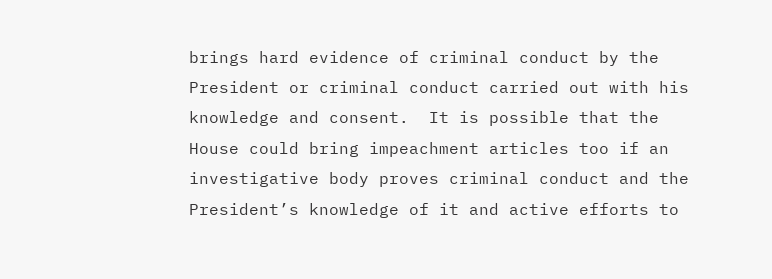brings hard evidence of criminal conduct by the President or criminal conduct carried out with his knowledge and consent.  It is possible that the House could bring impeachment articles too if an investigative body proves criminal conduct and the President’s knowledge of it and active efforts to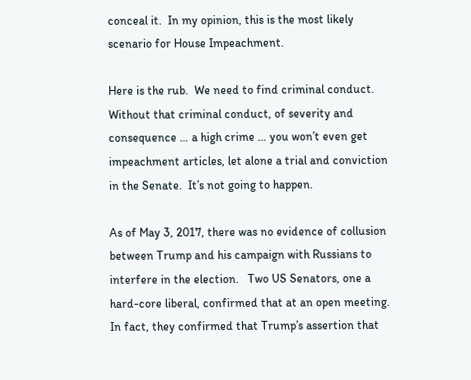conceal it.  In my opinion, this is the most likely scenario for House Impeachment.

Here is the rub.  We need to find criminal conduct.  Without that criminal conduct, of severity and consequence … a high crime … you won’t even get impeachment articles, let alone a trial and conviction in the Senate.  It’s not going to happen.

As of May 3, 2017, there was no evidence of collusion between Trump and his campaign with Russians to interfere in the election.   Two US Senators, one a hard-core liberal, confirmed that at an open meeting.  In fact, they confirmed that Trump’s assertion that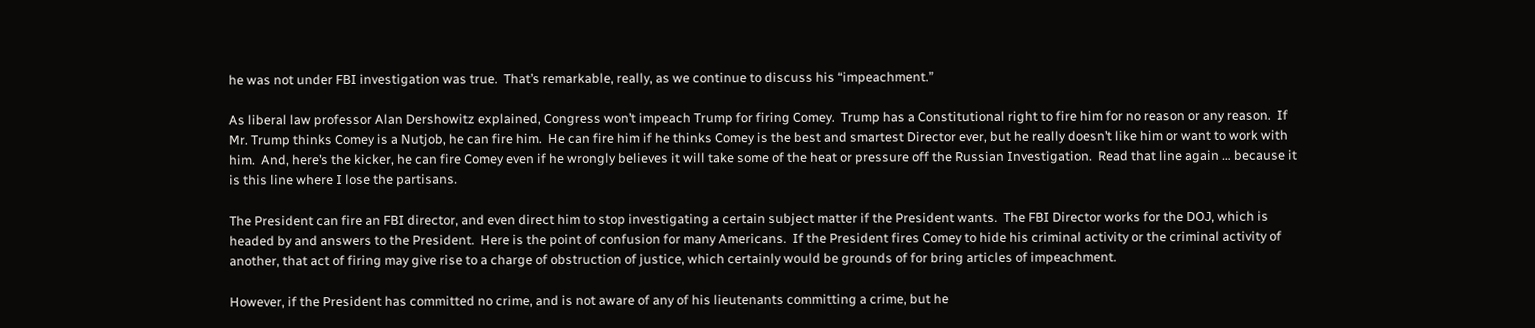he was not under FBI investigation was true.  That’s remarkable, really, as we continue to discuss his “impeachment.”

As liberal law professor Alan Dershowitz explained, Congress won’t impeach Trump for firing Comey.  Trump has a Constitutional right to fire him for no reason or any reason.  If Mr. Trump thinks Comey is a Nutjob, he can fire him.  He can fire him if he thinks Comey is the best and smartest Director ever, but he really doesn’t like him or want to work with him.  And, here’s the kicker, he can fire Comey even if he wrongly believes it will take some of the heat or pressure off the Russian Investigation.  Read that line again … because it is this line where I lose the partisans.

The President can fire an FBI director, and even direct him to stop investigating a certain subject matter if the President wants.  The FBI Director works for the DOJ, which is headed by and answers to the President.  Here is the point of confusion for many Americans.  If the President fires Comey to hide his criminal activity or the criminal activity of another, that act of firing may give rise to a charge of obstruction of justice, which certainly would be grounds of for bring articles of impeachment.

However, if the President has committed no crime, and is not aware of any of his lieutenants committing a crime, but he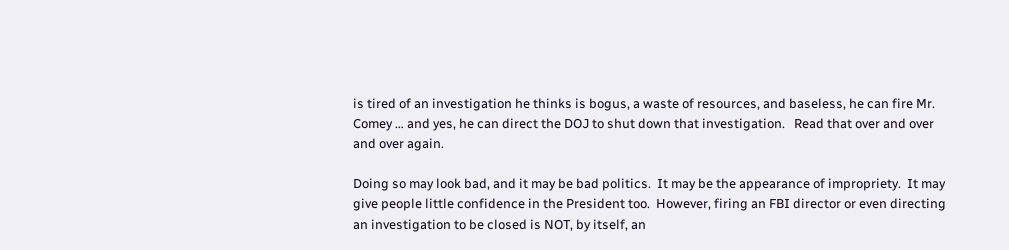is tired of an investigation he thinks is bogus, a waste of resources, and baseless, he can fire Mr. Comey … and yes, he can direct the DOJ to shut down that investigation.   Read that over and over and over again.

Doing so may look bad, and it may be bad politics.  It may be the appearance of impropriety.  It may give people little confidence in the President too.  However, firing an FBI director or even directing an investigation to be closed is NOT, by itself, an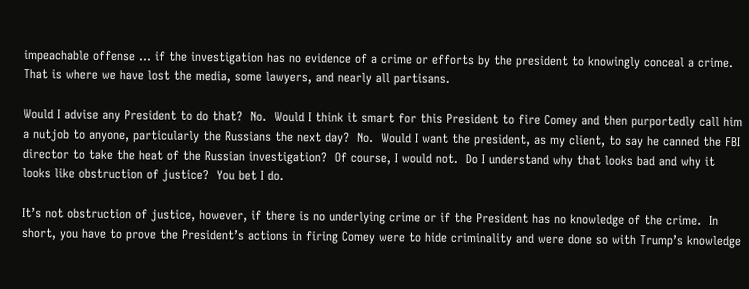impeachable offense … if the investigation has no evidence of a crime or efforts by the president to knowingly conceal a crime.  That is where we have lost the media, some lawyers, and nearly all partisans.

Would I advise any President to do that?  No.  Would I think it smart for this President to fire Comey and then purportedly call him a nutjob to anyone, particularly the Russians the next day?  No.  Would I want the president, as my client, to say he canned the FBI director to take the heat of the Russian investigation?  Of course, I would not.  Do I understand why that looks bad and why it looks like obstruction of justice?  You bet I do.

It’s not obstruction of justice, however, if there is no underlying crime or if the President has no knowledge of the crime.  In short, you have to prove the President’s actions in firing Comey were to hide criminality and were done so with Trump’s knowledge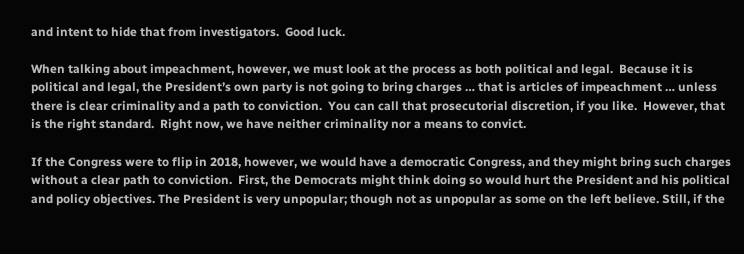and intent to hide that from investigators.  Good luck.

When talking about impeachment, however, we must look at the process as both political and legal.  Because it is political and legal, the President’s own party is not going to bring charges … that is articles of impeachment … unless there is clear criminality and a path to conviction.  You can call that prosecutorial discretion, if you like.  However, that is the right standard.  Right now, we have neither criminality nor a means to convict.

If the Congress were to flip in 2018, however, we would have a democratic Congress, and they might bring such charges without a clear path to conviction.  First, the Democrats might think doing so would hurt the President and his political and policy objectives. The President is very unpopular; though not as unpopular as some on the left believe. Still, if the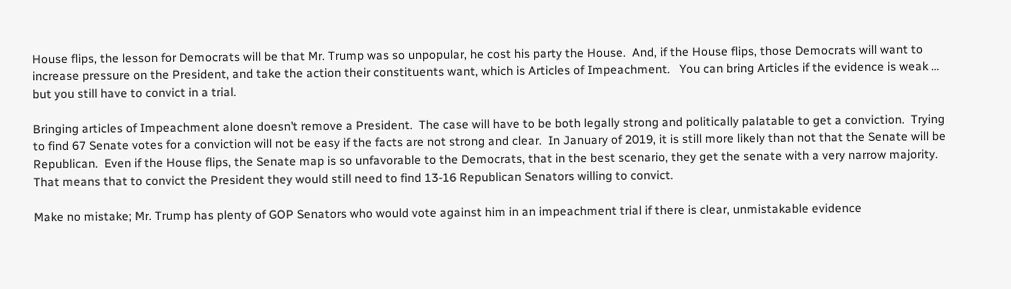House flips, the lesson for Democrats will be that Mr. Trump was so unpopular, he cost his party the House.  And, if the House flips, those Democrats will want to increase pressure on the President, and take the action their constituents want, which is Articles of Impeachment.   You can bring Articles if the evidence is weak … but you still have to convict in a trial.

Bringing articles of Impeachment alone doesn’t remove a President.  The case will have to be both legally strong and politically palatable to get a conviction.  Trying to find 67 Senate votes for a conviction will not be easy if the facts are not strong and clear.  In January of 2019, it is still more likely than not that the Senate will be Republican.  Even if the House flips, the Senate map is so unfavorable to the Democrats, that in the best scenario, they get the senate with a very narrow majority.  That means that to convict the President they would still need to find 13-16 Republican Senators willing to convict.

Make no mistake; Mr. Trump has plenty of GOP Senators who would vote against him in an impeachment trial if there is clear, unmistakable evidence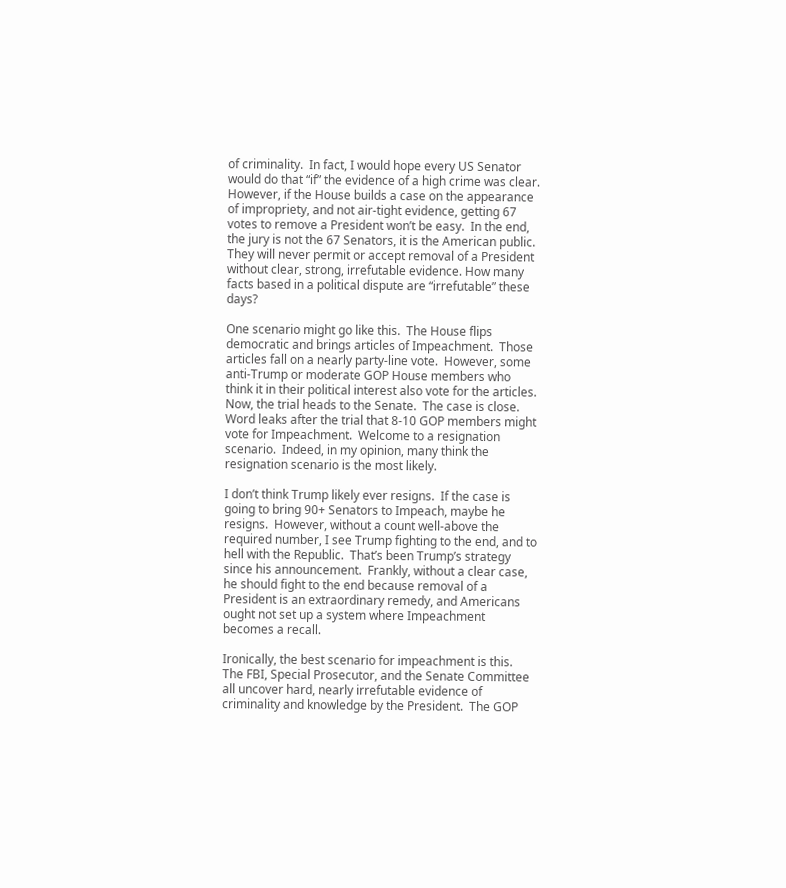of criminality.  In fact, I would hope every US Senator would do that “if” the evidence of a high crime was clear.  However, if the House builds a case on the appearance of impropriety, and not air-tight evidence, getting 67 votes to remove a President won’t be easy.  In the end, the jury is not the 67 Senators, it is the American public.  They will never permit or accept removal of a President without clear, strong, irrefutable evidence. How many facts based in a political dispute are “irrefutable” these days?

One scenario might go like this.  The House flips democratic and brings articles of Impeachment.  Those articles fall on a nearly party-line vote.  However, some anti-Trump or moderate GOP House members who think it in their political interest also vote for the articles.  Now, the trial heads to the Senate.  The case is close.  Word leaks after the trial that 8-10 GOP members might vote for Impeachment.  Welcome to a resignation scenario.  Indeed, in my opinion, many think the resignation scenario is the most likely.

I don’t think Trump likely ever resigns.  If the case is going to bring 90+ Senators to Impeach, maybe he resigns.  However, without a count well-above the required number, I see Trump fighting to the end, and to hell with the Republic.  That’s been Trump’s strategy since his announcement.  Frankly, without a clear case, he should fight to the end because removal of a President is an extraordinary remedy, and Americans ought not set up a system where Impeachment becomes a recall.

Ironically, the best scenario for impeachment is this.  The FBI, Special Prosecutor, and the Senate Committee all uncover hard, nearly irrefutable evidence of criminality and knowledge by the President.  The GOP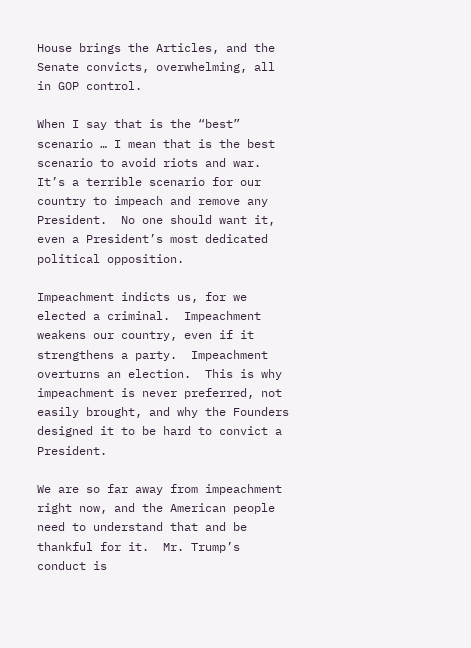House brings the Articles, and the Senate convicts, overwhelming, all in GOP control.

When I say that is the “best” scenario … I mean that is the best scenario to avoid riots and war.  It’s a terrible scenario for our country to impeach and remove any President.  No one should want it, even a President’s most dedicated political opposition.

Impeachment indicts us, for we elected a criminal.  Impeachment weakens our country, even if it strengthens a party.  Impeachment overturns an election.  This is why impeachment is never preferred, not easily brought, and why the Founders designed it to be hard to convict a President.

We are so far away from impeachment right now, and the American people need to understand that and be thankful for it.  Mr. Trump’s conduct is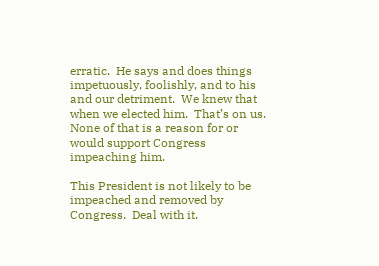erratic.  He says and does things impetuously, foolishly, and to his and our detriment.  We knew that when we elected him.  That’s on us. None of that is a reason for or would support Congress impeaching him.

This President is not likely to be impeached and removed by Congress.  Deal with it.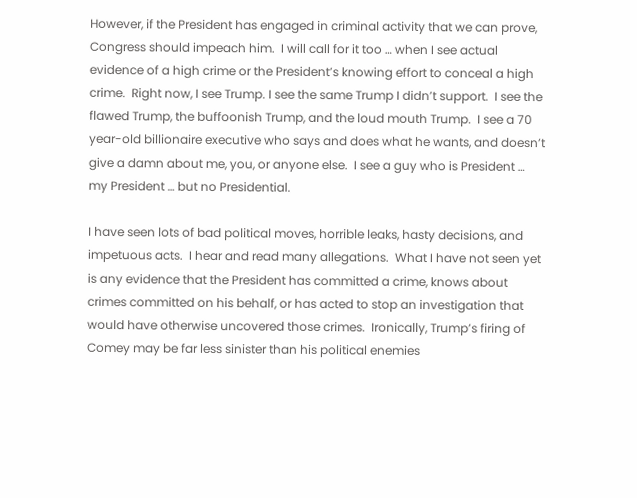However, if the President has engaged in criminal activity that we can prove, Congress should impeach him.  I will call for it too … when I see actual evidence of a high crime or the President’s knowing effort to conceal a high crime.  Right now, I see Trump. I see the same Trump I didn’t support.  I see the flawed Trump, the buffoonish Trump, and the loud mouth Trump.  I see a 70 year-old billionaire executive who says and does what he wants, and doesn’t give a damn about me, you, or anyone else.  I see a guy who is President … my President … but no Presidential.

I have seen lots of bad political moves, horrible leaks, hasty decisions, and impetuous acts.  I hear and read many allegations.  What I have not seen yet is any evidence that the President has committed a crime, knows about crimes committed on his behalf, or has acted to stop an investigation that would have otherwise uncovered those crimes.  Ironically, Trump’s firing of Comey may be far less sinister than his political enemies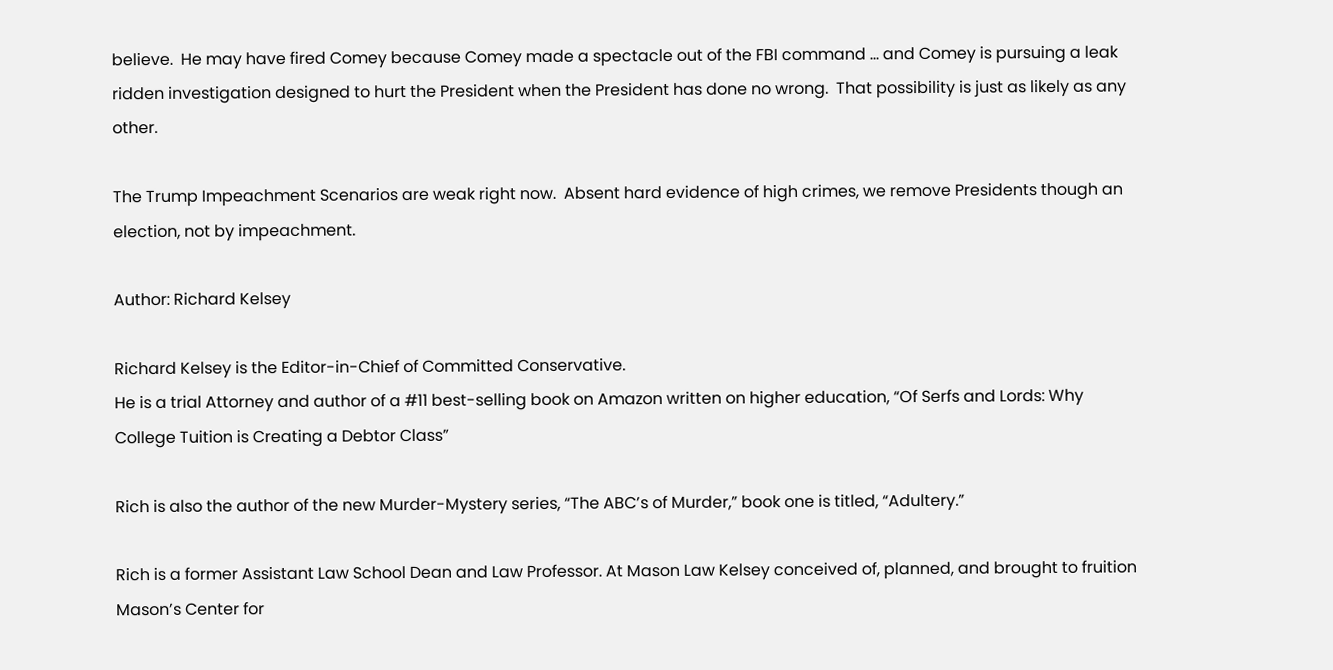believe.  He may have fired Comey because Comey made a spectacle out of the FBI command … and Comey is pursuing a leak ridden investigation designed to hurt the President when the President has done no wrong.  That possibility is just as likely as any other.

The Trump Impeachment Scenarios are weak right now.  Absent hard evidence of high crimes, we remove Presidents though an election, not by impeachment.

Author: Richard Kelsey

Richard Kelsey is the Editor-in-Chief of Committed Conservative.
He is a trial Attorney and author of a #11 best-selling book on Amazon written on higher education, “Of Serfs and Lords: Why College Tuition is Creating a Debtor Class”

Rich is also the author of the new Murder-Mystery series, “The ABC’s of Murder,” book one is titled, “Adultery.”

Rich is a former Assistant Law School Dean and Law Professor. At Mason Law Kelsey conceived of, planned, and brought to fruition Mason’s Center for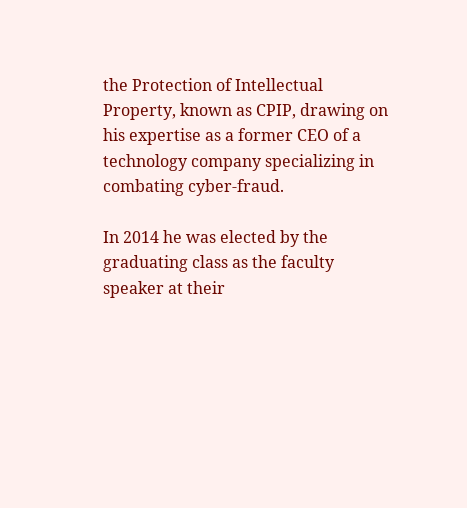the Protection of Intellectual Property, known as CPIP, drawing on his expertise as a former CEO of a technology company specializing in combating cyber-fraud.

In 2014 he was elected by the graduating class as the faculty speaker at their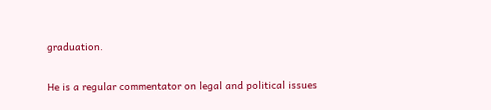graduation.

He is a regular commentator on legal and political issues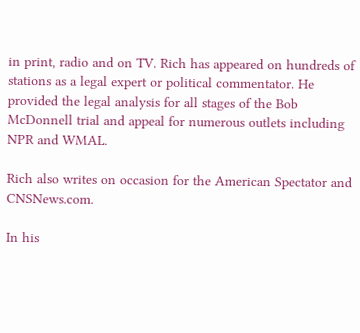in print, radio and on TV. Rich has appeared on hundreds of stations as a legal expert or political commentator. He provided the legal analysis for all stages of the Bob McDonnell trial and appeal for numerous outlets including NPR and WMAL.

Rich also writes on occasion for the American Spectator and CNSNews.com.

In his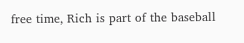free time, Rich is part of the baseball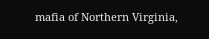mafia of Northern Virginia,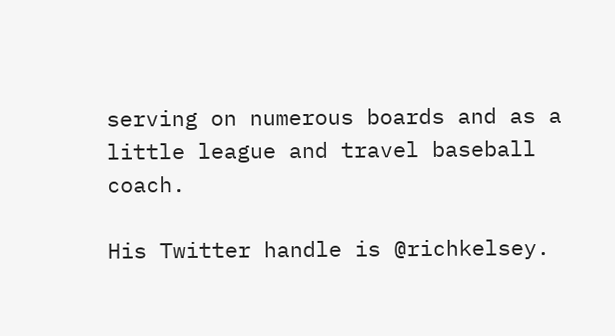serving on numerous boards and as a little league and travel baseball coach.

His Twitter handle is @richkelsey.